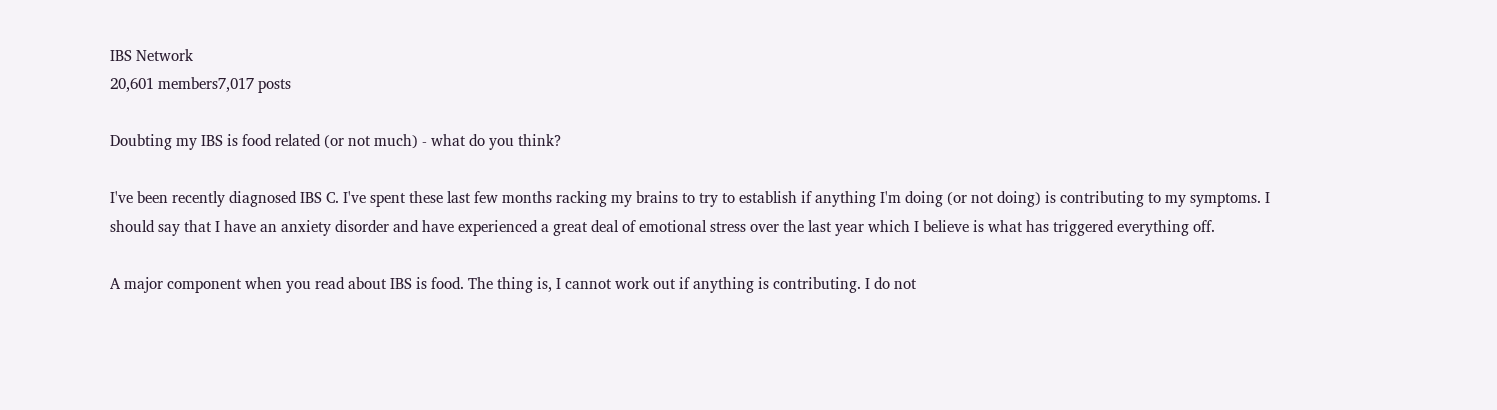IBS Network
20,601 members7,017 posts

Doubting my IBS is food related (or not much) - what do you think?

I've been recently diagnosed IBS C. I've spent these last few months racking my brains to try to establish if anything I'm doing (or not doing) is contributing to my symptoms. I should say that I have an anxiety disorder and have experienced a great deal of emotional stress over the last year which I believe is what has triggered everything off.

A major component when you read about IBS is food. The thing is, I cannot work out if anything is contributing. I do not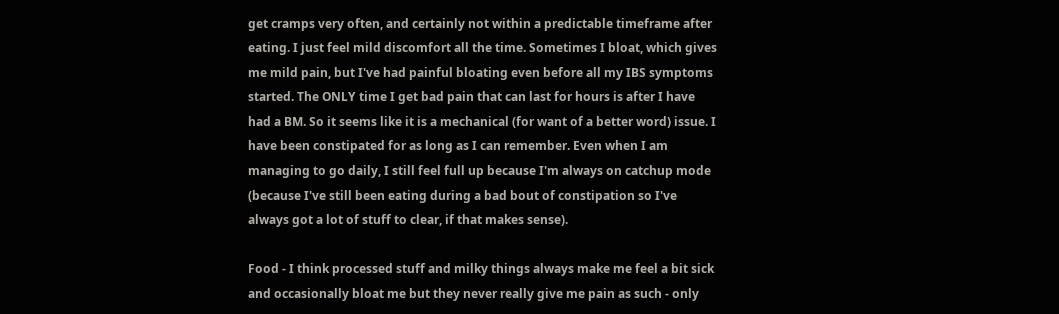get cramps very often, and certainly not within a predictable timeframe after eating. I just feel mild discomfort all the time. Sometimes I bloat, which gives me mild pain, but I've had painful bloating even before all my IBS symptoms started. The ONLY time I get bad pain that can last for hours is after I have had a BM. So it seems like it is a mechanical (for want of a better word) issue. I have been constipated for as long as I can remember. Even when I am managing to go daily, I still feel full up because I'm always on catchup mode (because I've still been eating during a bad bout of constipation so I've always got a lot of stuff to clear, if that makes sense).

Food - I think processed stuff and milky things always make me feel a bit sick and occasionally bloat me but they never really give me pain as such - only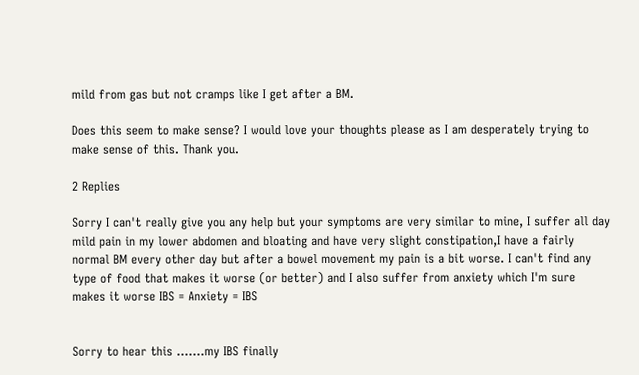mild from gas but not cramps like I get after a BM.

Does this seem to make sense? I would love your thoughts please as I am desperately trying to make sense of this. Thank you.

2 Replies

Sorry I can't really give you any help but your symptoms are very similar to mine, I suffer all day mild pain in my lower abdomen and bloating and have very slight constipation,I have a fairly normal BM every other day but after a bowel movement my pain is a bit worse. I can't find any type of food that makes it worse (or better) and I also suffer from anxiety which I'm sure makes it worse IBS = Anxiety = IBS


Sorry to hear this .......my IBS finally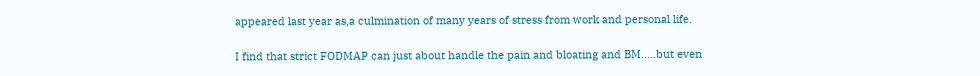appeared last year as,a culmination of many years of stress from work and personal life.

I find that strict FODMAP can just about handle the pain and bloating and BM.....but even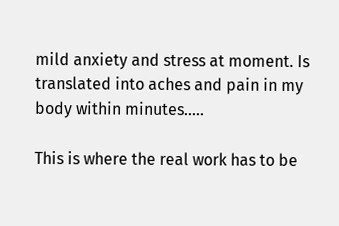mild anxiety and stress at moment. Is translated into aches and pain in my body within minutes.....

This is where the real work has to be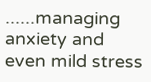......managing anxiety and even mild stress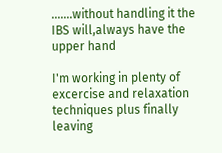.......without handling it the IBS will,always have the upper hand

I'm working in plenty of excercise and relaxation techniques plus finally leaving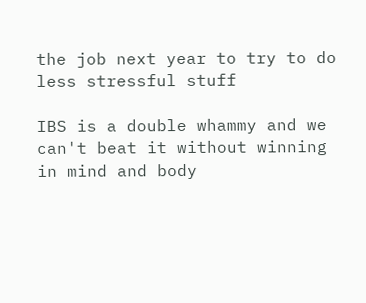the job next year to try to do less stressful stuff

IBS is a double whammy and we can't beat it without winning in mind and body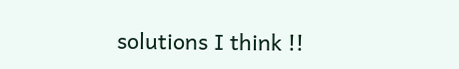solutions I think !!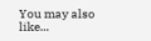You may also like...